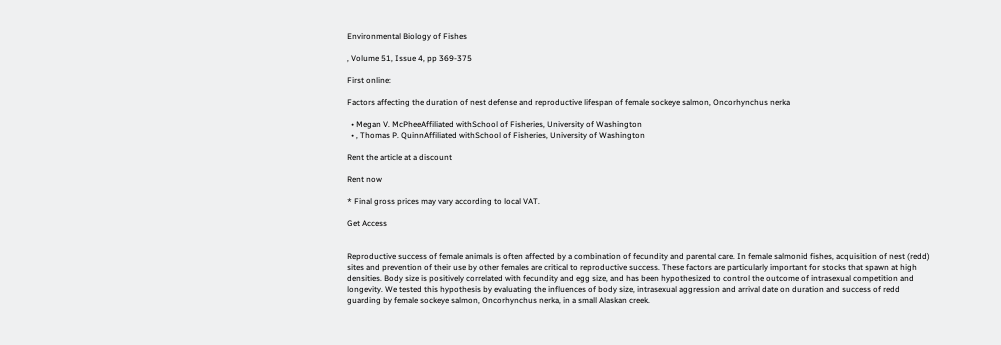Environmental Biology of Fishes

, Volume 51, Issue 4, pp 369-375

First online:

Factors affecting the duration of nest defense and reproductive lifespan of female sockeye salmon, Oncorhynchus nerka

  • Megan V. McPheeAffiliated withSchool of Fisheries, University of Washington
  • , Thomas P. QuinnAffiliated withSchool of Fisheries, University of Washington

Rent the article at a discount

Rent now

* Final gross prices may vary according to local VAT.

Get Access


Reproductive success of female animals is often affected by a combination of fecundity and parental care. In female salmonid fishes, acquisition of nest (redd) sites and prevention of their use by other females are critical to reproductive success. These factors are particularly important for stocks that spawn at high densities. Body size is positively correlated with fecundity and egg size, and has been hypothesized to control the outcome of intrasexual competition and longevity. We tested this hypothesis by evaluating the influences of body size, intrasexual aggression and arrival date on duration and success of redd guarding by female sockeye salmon, Oncorhynchus nerka, in a small Alaskan creek.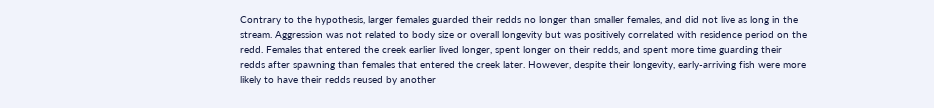Contrary to the hypothesis, larger females guarded their redds no longer than smaller females, and did not live as long in the stream. Aggression was not related to body size or overall longevity but was positively correlated with residence period on the redd. Females that entered the creek earlier lived longer, spent longer on their redds, and spent more time guarding their redds after spawning than females that entered the creek later. However, despite their longevity, early-arriving fish were more likely to have their redds reused by another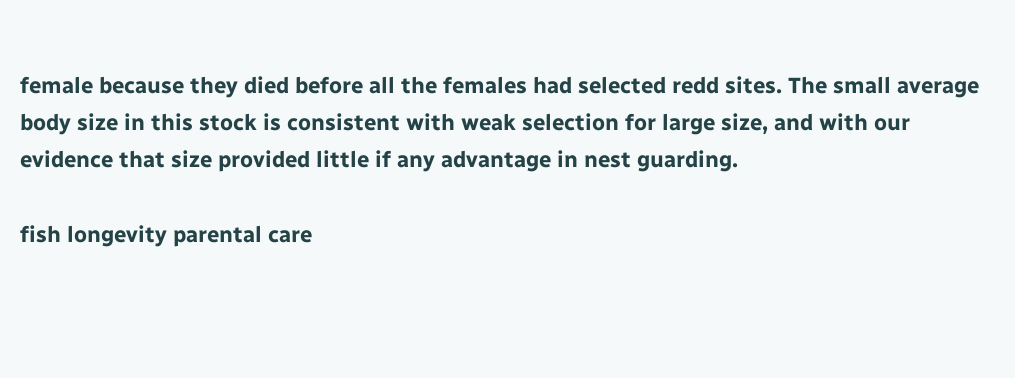female because they died before all the females had selected redd sites. The small average body size in this stock is consistent with weak selection for large size, and with our evidence that size provided little if any advantage in nest guarding.

fish longevity parental care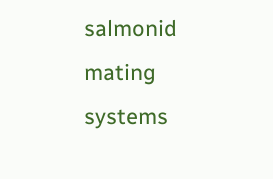salmonid mating systems